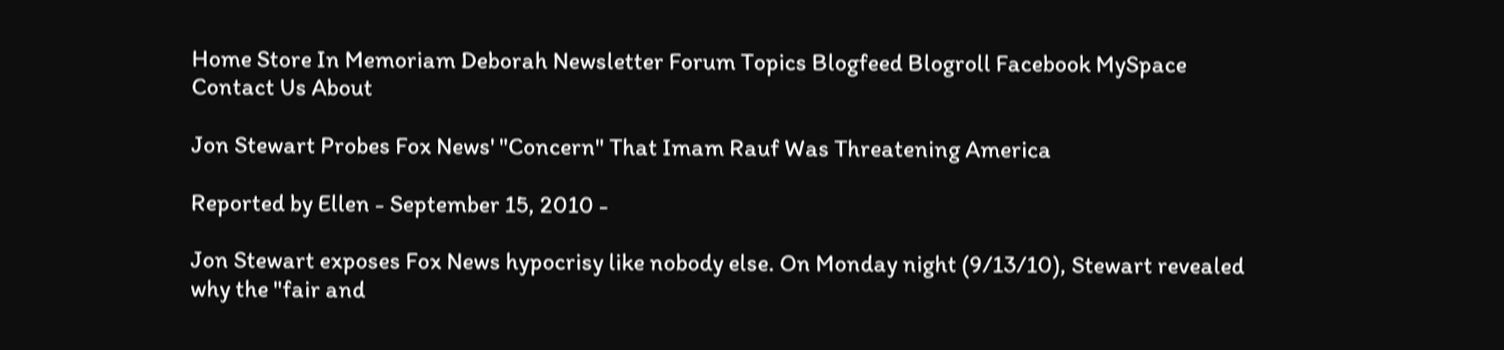Home Store In Memoriam Deborah Newsletter Forum Topics Blogfeed Blogroll Facebook MySpace Contact Us About

Jon Stewart Probes Fox News' "Concern" That Imam Rauf Was Threatening America

Reported by Ellen - September 15, 2010 -

Jon Stewart exposes Fox News hypocrisy like nobody else. On Monday night (9/13/10), Stewart revealed why the "fair and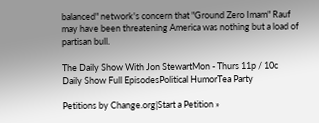balanced" network's concern that "Ground Zero Imam" Rauf may have been threatening America was nothing but a load of partisan bull.

The Daily Show With Jon StewartMon - Thurs 11p / 10c
Daily Show Full EpisodesPolitical HumorTea Party

Petitions by Change.org|Start a Petition »